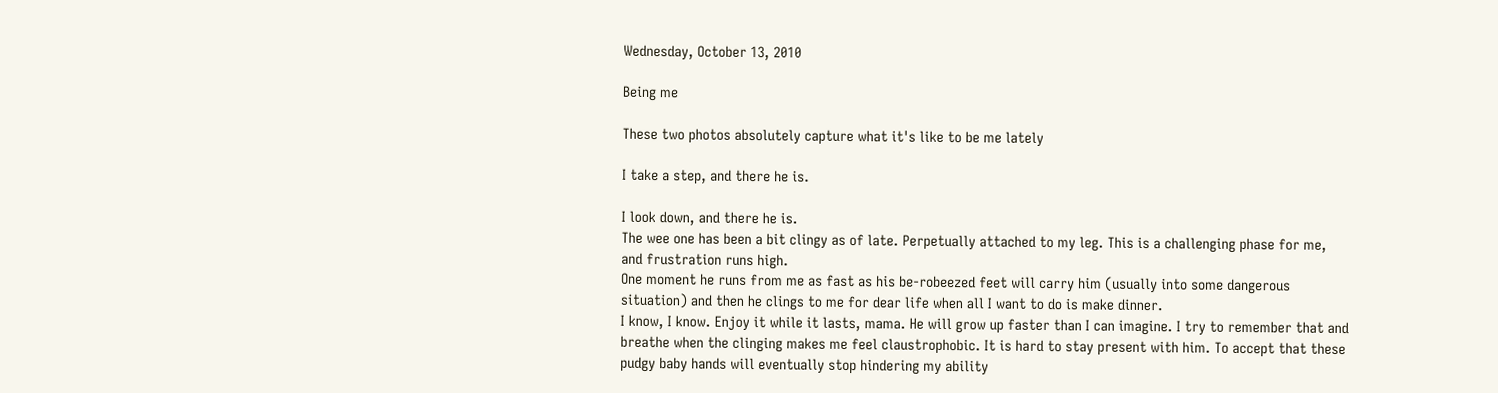Wednesday, October 13, 2010

Being me

These two photos absolutely capture what it's like to be me lately

I take a step, and there he is.

I look down, and there he is.
The wee one has been a bit clingy as of late. Perpetually attached to my leg. This is a challenging phase for me, and frustration runs high.
One moment he runs from me as fast as his be-robeezed feet will carry him (usually into some dangerous situation) and then he clings to me for dear life when all I want to do is make dinner.
I know, I know. Enjoy it while it lasts, mama. He will grow up faster than I can imagine. I try to remember that and breathe when the clinging makes me feel claustrophobic. It is hard to stay present with him. To accept that these pudgy baby hands will eventually stop hindering my ability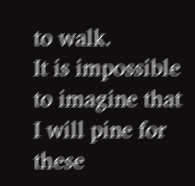to walk.
It is impossible to imagine that I will pine for these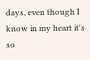days, even though I know in my heart it's so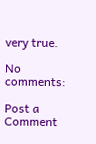very true.

No comments:

Post a Comment